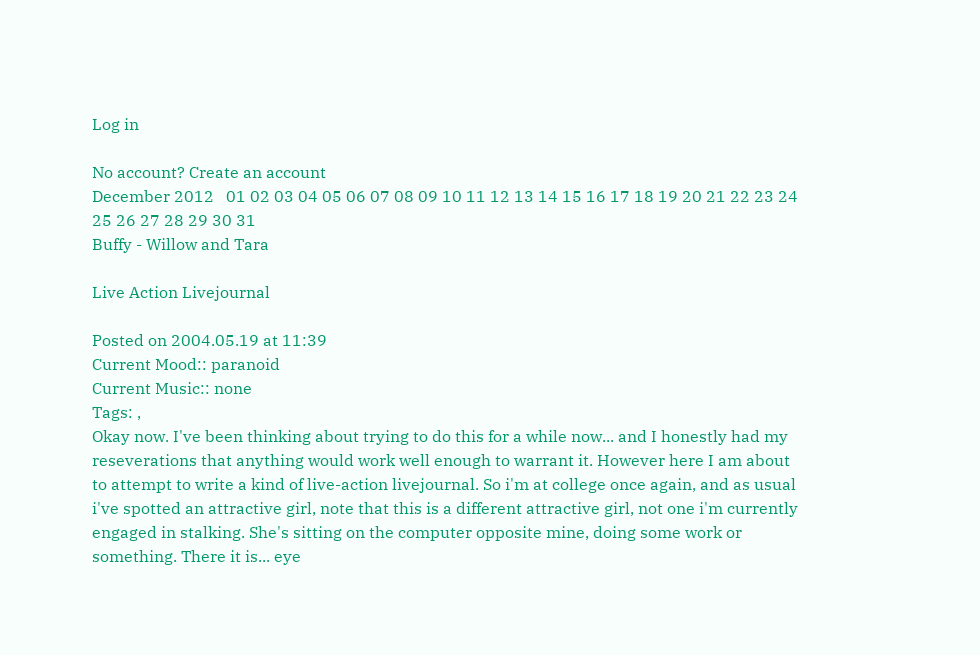Log in

No account? Create an account
December 2012   01 02 03 04 05 06 07 08 09 10 11 12 13 14 15 16 17 18 19 20 21 22 23 24 25 26 27 28 29 30 31
Buffy - Willow and Tara

Live Action Livejournal

Posted on 2004.05.19 at 11:39
Current Mood:: paranoid
Current Music:: none
Tags: ,
Okay now. I've been thinking about trying to do this for a while now... and I honestly had my reseverations that anything would work well enough to warrant it. However here I am about to attempt to write a kind of live-action livejournal. So i'm at college once again, and as usual i've spotted an attractive girl, note that this is a different attractive girl, not one i'm currently engaged in stalking. She's sitting on the computer opposite mine, doing some work or something. There it is... eye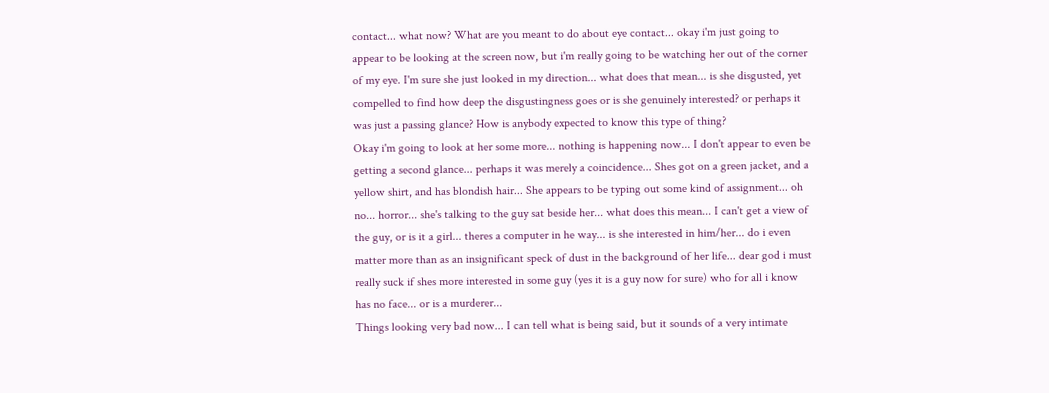contact... what now? What are you meant to do about eye contact... okay i'm just going to appear to be looking at the screen now, but i'm really going to be watching her out of the corner of my eye. I'm sure she just looked in my direction... what does that mean... is she disgusted, yet compelled to find how deep the disgustingness goes or is she genuinely interested? or perhaps it was just a passing glance? How is anybody expected to know this type of thing?
Okay i'm going to look at her some more... nothing is happening now... I don't appear to even be getting a second glance... perhaps it was merely a coincidence... Shes got on a green jacket, and a yellow shirt, and has blondish hair... She appears to be typing out some kind of assignment... oh no... horror... she's talking to the guy sat beside her... what does this mean... I can't get a view of the guy, or is it a girl... theres a computer in he way... is she interested in him/her... do i even matter more than as an insignificant speck of dust in the background of her life... dear god i must really suck if shes more interested in some guy (yes it is a guy now for sure) who for all i know has no face... or is a murderer...
Things looking very bad now... I can tell what is being said, but it sounds of a very intimate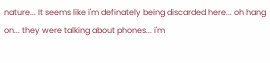nature... It seems like i'm definately being discarded here... oh hang on... they were talking about phones... i'm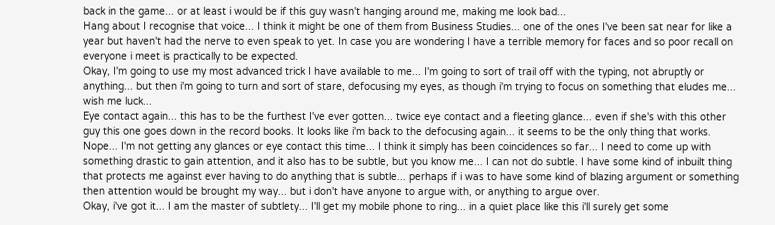back in the game... or at least i would be if this guy wasn't hanging around me, making me look bad...
Hang about I recognise that voice... I think it might be one of them from Business Studies... one of the ones I've been sat near for like a year but haven't had the nerve to even speak to yet. In case you are wondering I have a terrible memory for faces and so poor recall on everyone i meet is practically to be expected.
Okay, I'm going to use my most advanced trick I have available to me... I'm going to sort of trail off with the typing, not abruptly or anything... but then i'm going to turn and sort of stare, defocusing my eyes, as though i'm trying to focus on something that eludes me... wish me luck...
Eye contact again... this has to be the furthest I've ever gotten... twice eye contact and a fleeting glance... even if she's with this other guy this one goes down in the record books. It looks like i'm back to the defocusing again... it seems to be the only thing that works.
Nope... I'm not getting any glances or eye contact this time... I think it simply has been coincidences so far... I need to come up with something drastic to gain attention, and it also has to be subtle, but you know me... I can not do subtle. I have some kind of inbuilt thing that protects me against ever having to do anything that is subtle... perhaps if i was to have some kind of blazing argument or something then attention would be brought my way... but i don't have anyone to argue with, or anything to argue over.
Okay, i've got it... I am the master of subtlety... I'll get my mobile phone to ring... in a quiet place like this i'll surely get some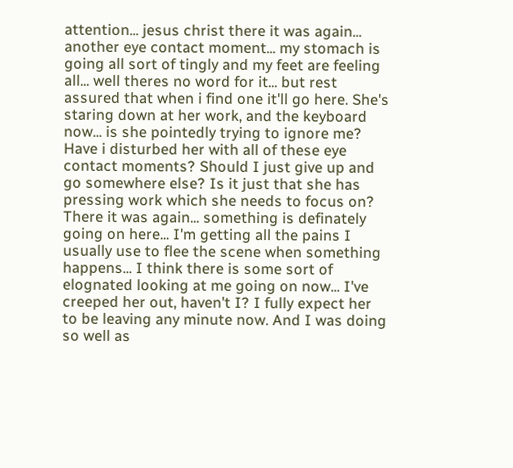attention... jesus christ there it was again... another eye contact moment... my stomach is going all sort of tingly and my feet are feeling all... well theres no word for it... but rest assured that when i find one it'll go here. She's staring down at her work, and the keyboard now... is she pointedly trying to ignore me? Have i disturbed her with all of these eye contact moments? Should I just give up and go somewhere else? Is it just that she has pressing work which she needs to focus on?
There it was again... something is definately going on here... I'm getting all the pains I usually use to flee the scene when something happens... I think there is some sort of elognated looking at me going on now... I've creeped her out, haven't I? I fully expect her to be leaving any minute now. And I was doing so well as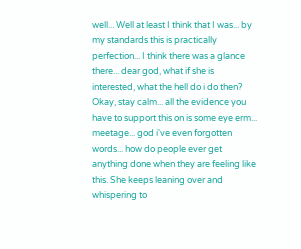well... Well at least I think that I was... by my standards this is practically perfection... I think there was a glance there... dear god, what if she is interested, what the hell do i do then?
Okay, stay calm... all the evidence you have to support this on is some eye erm... meetage... god i've even forgotten words... how do people ever get anything done when they are feeling like this. She keeps leaning over and whispering to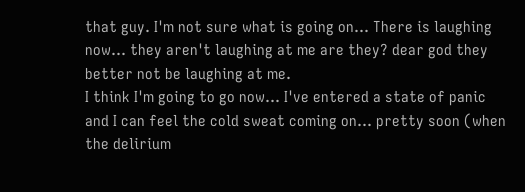that guy. I'm not sure what is going on... There is laughing now... they aren't laughing at me are they? dear god they better not be laughing at me.
I think I'm going to go now... I've entered a state of panic and I can feel the cold sweat coming on... pretty soon (when the delirium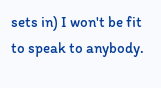sets in) I won't be fit to speak to anybody.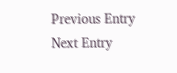Previous Entry  Next Entry